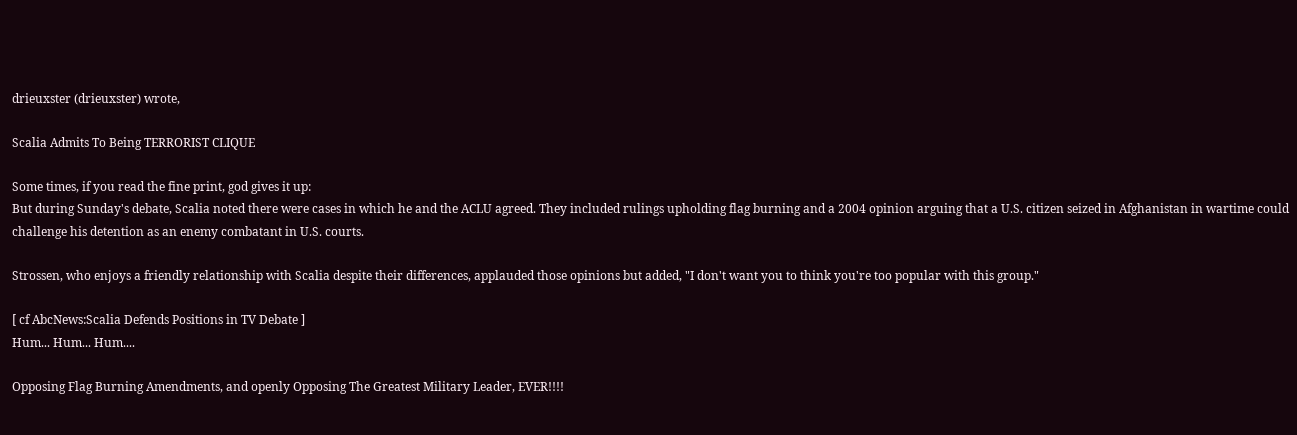drieuxster (drieuxster) wrote,

Scalia Admits To Being TERRORIST CLIQUE

Some times, if you read the fine print, god gives it up:
But during Sunday's debate, Scalia noted there were cases in which he and the ACLU agreed. They included rulings upholding flag burning and a 2004 opinion arguing that a U.S. citizen seized in Afghanistan in wartime could challenge his detention as an enemy combatant in U.S. courts.

Strossen, who enjoys a friendly relationship with Scalia despite their differences, applauded those opinions but added, "I don't want you to think you're too popular with this group."

[ cf AbcNews:Scalia Defends Positions in TV Debate ]
Hum... Hum... Hum....

Opposing Flag Burning Amendments, and openly Opposing The Greatest Military Leader, EVER!!!!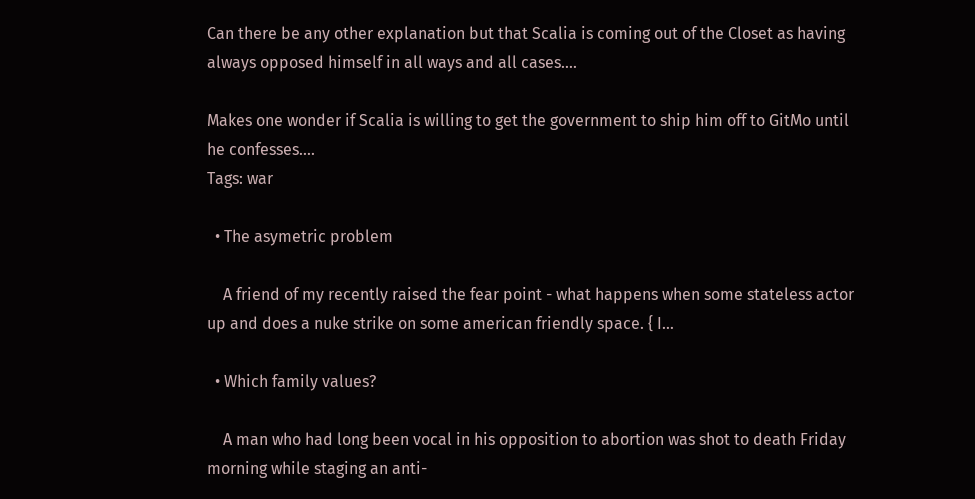Can there be any other explanation but that Scalia is coming out of the Closet as having always opposed himself in all ways and all cases....

Makes one wonder if Scalia is willing to get the government to ship him off to GitMo until he confesses....
Tags: war

  • The asymetric problem

    A friend of my recently raised the fear point - what happens when some stateless actor up and does a nuke strike on some american friendly space. { I…

  • Which family values?

    A man who had long been vocal in his opposition to abortion was shot to death Friday morning while staging an anti-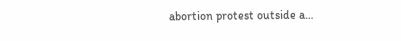abortion protest outside a…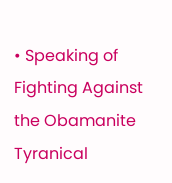• Speaking of Fighting Against the Obamanite Tyranical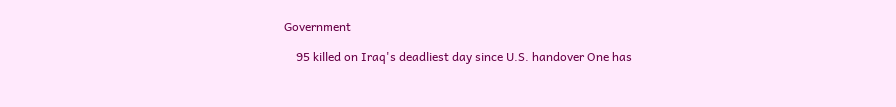Government

    95 killed on Iraq's deadliest day since U.S. handover One has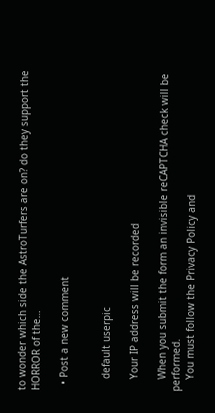to wonder which side the AstroTurfers are on? do they support the HORROR of the…

  • Post a new comment


    default userpic

    Your IP address will be recorded

    When you submit the form an invisible reCAPTCHA check will be performed.
    You must follow the Privacy Policy and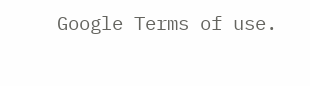Google Terms of use.